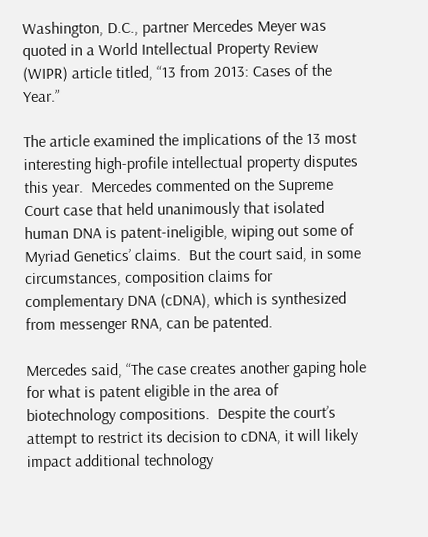Washington, D.C., partner Mercedes Meyer was quoted in a World Intellectual Property Review (WIPR) article titled, “13 from 2013: Cases of the Year.”

The article examined the implications of the 13 most interesting high-profile intellectual property disputes this year.  Mercedes commented on the Supreme Court case that held unanimously that isolated human DNA is patent-ineligible, wiping out some of Myriad Genetics’ claims.  But the court said, in some circumstances, composition claims for complementary DNA (cDNA), which is synthesized from messenger RNA, can be patented.

Mercedes said, “The case creates another gaping hole for what is patent eligible in the area of biotechnology compositions.  Despite the court’s attempt to restrict its decision to cDNA, it will likely impact additional technology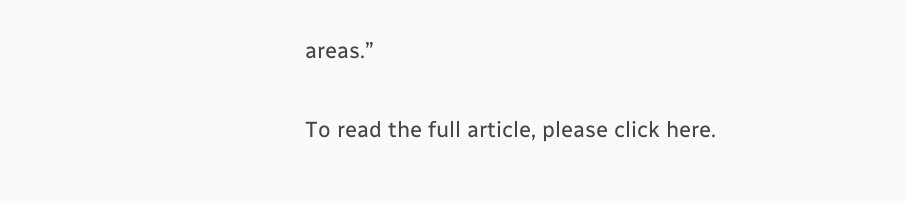areas.”

To read the full article, please click here.